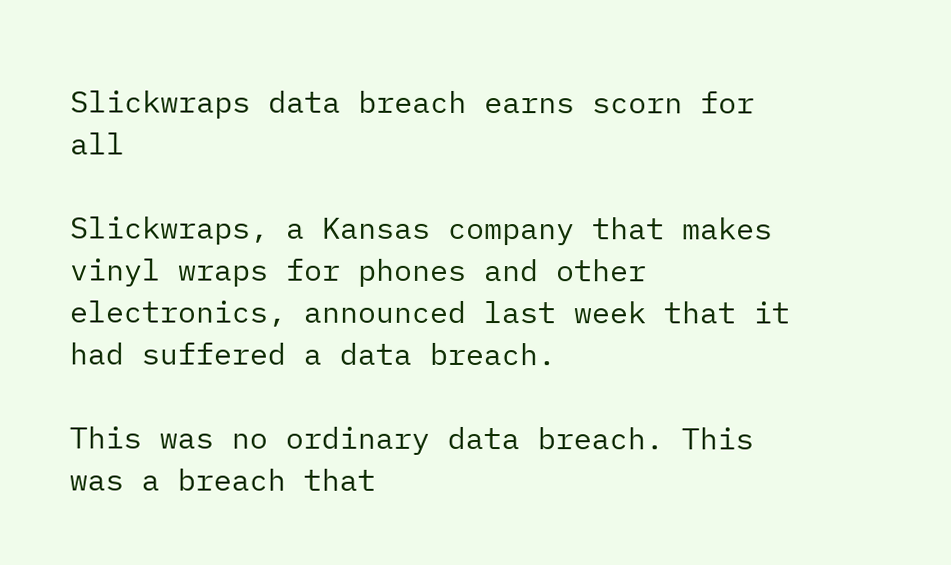Slickwraps data breach earns scorn for all

Slickwraps, a Kansas company that makes vinyl wraps for phones and other electronics, announced last week that it had suffered a data breach.

This was no ordinary data breach. This was a breach that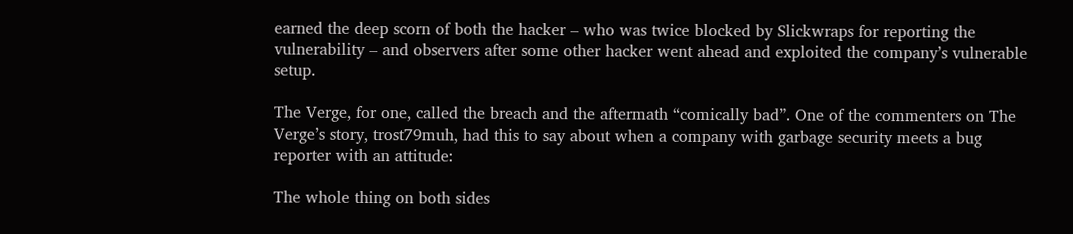earned the deep scorn of both the hacker – who was twice blocked by Slickwraps for reporting the vulnerability – and observers after some other hacker went ahead and exploited the company’s vulnerable setup.

The Verge, for one, called the breach and the aftermath “comically bad”. One of the commenters on The Verge’s story, trost79muh, had this to say about when a company with garbage security meets a bug reporter with an attitude:

The whole thing on both sides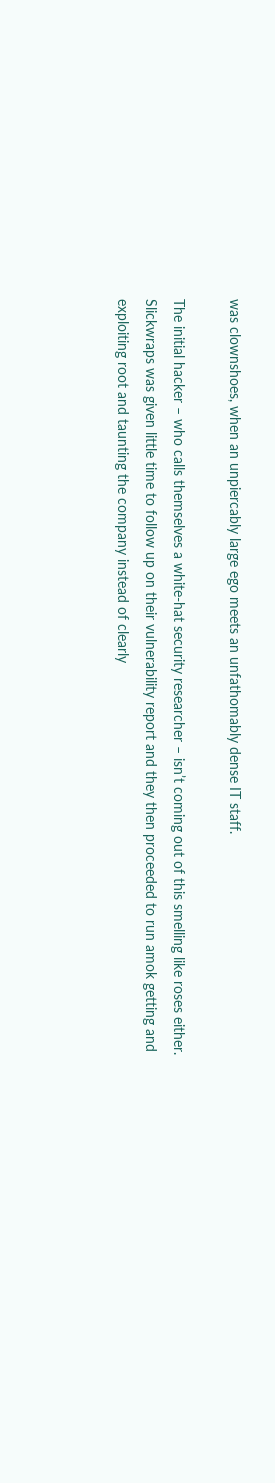was clownshoes, when an unpiercably large ego meets an unfathomably dense IT staff.

The initial hacker – who calls themselves a white-hat security researcher – isn’t coming out of this smelling like roses either. Slickwraps was given little time to follow up on their vulnerability report and they then proceeded to run amok getting and exploiting root and taunting the company instead of clearly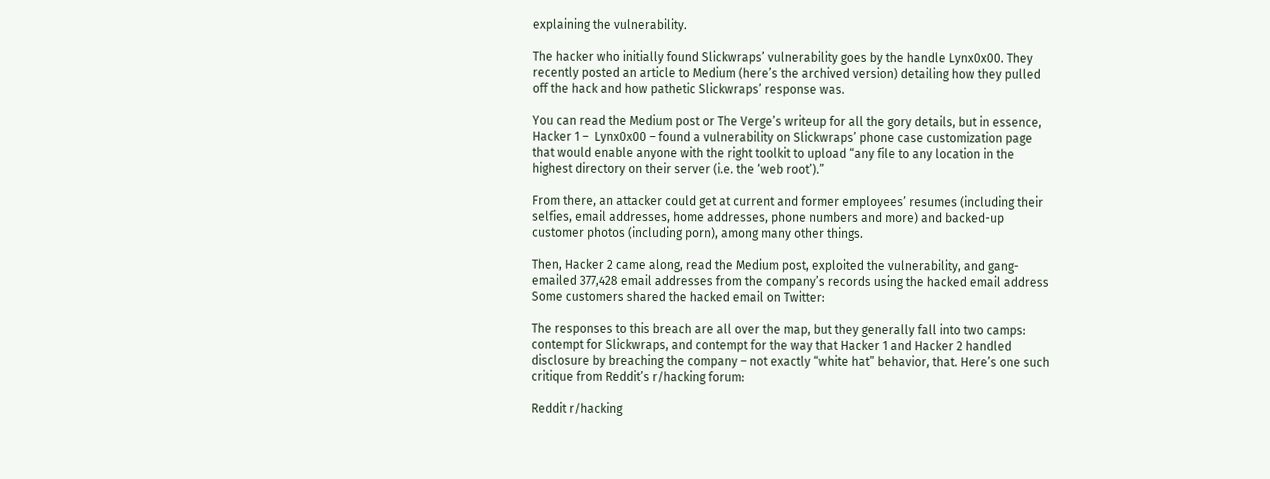explaining the vulnerability.

The hacker who initially found Slickwraps’ vulnerability goes by the handle Lynx0x00. They recently posted an article to Medium (here’s the archived version) detailing how they pulled off the hack and how pathetic Slickwraps’ response was.

You can read the Medium post or The Verge’s writeup for all the gory details, but in essence, Hacker 1 –  Lynx0x00 – found a vulnerability on Slickwraps’ phone case customization page that would enable anyone with the right toolkit to upload “any file to any location in the highest directory on their server (i.e. the ‘web root’).”

From there, an attacker could get at current and former employees’ resumes (including their selfies, email addresses, home addresses, phone numbers and more) and backed-up customer photos (including porn), among many other things.

Then, Hacker 2 came along, read the Medium post, exploited the vulnerability, and gang-emailed 377,428 email addresses from the company’s records using the hacked email address Some customers shared the hacked email on Twitter:

The responses to this breach are all over the map, but they generally fall into two camps: contempt for Slickwraps, and contempt for the way that Hacker 1 and Hacker 2 handled disclosure by breaching the company – not exactly “white hat” behavior, that. Here’s one such critique from Reddit’s r/hacking forum:

Reddit r/hacking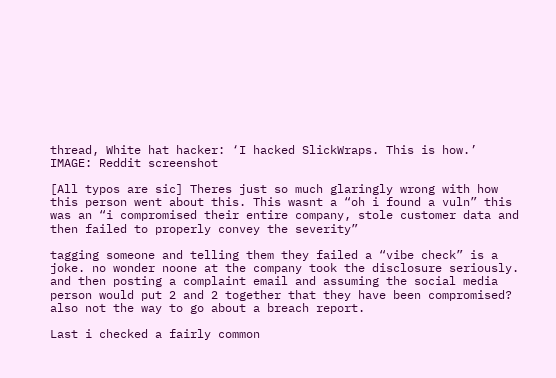thread, White hat hacker: ‘I hacked SlickWraps. This is how.’ IMAGE: Reddit screenshot

[All typos are sic] Theres just so much glaringly wrong with how this person went about this. This wasnt a “oh i found a vuln” this was an “i compromised their entire company, stole customer data and then failed to properly convey the severity”

tagging someone and telling them they failed a “vibe check” is a joke. no wonder noone at the company took the disclosure seriously. and then posting a complaint email and assuming the social media person would put 2 and 2 together that they have been compromised? also not the way to go about a breach report.

Last i checked a fairly common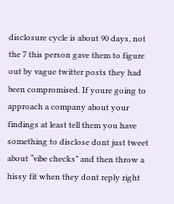disclosure cycle is about 90 days, not the 7 this person gave them to figure out by vague twitter posts they had been compromised. If youre going to approach a company about your findings at least tell them you have something to disclose dont just tweet about “vibe checks” and then throw a hissy fit when they dont reply right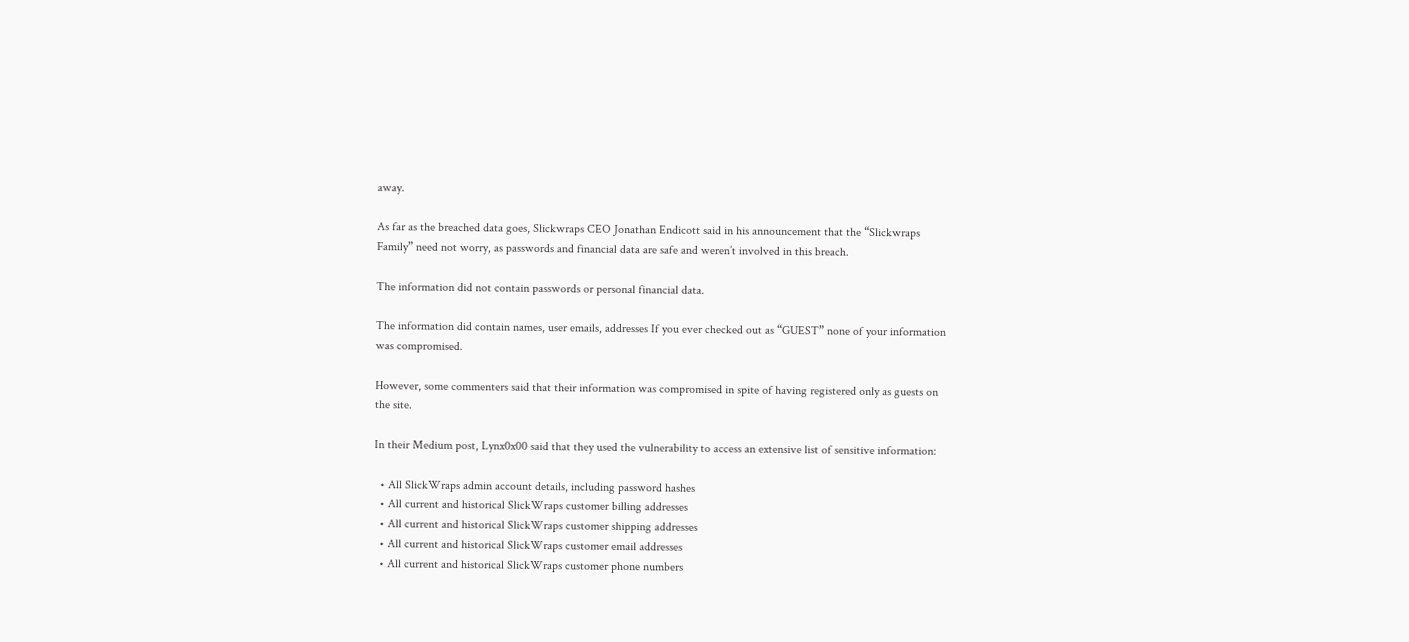away.

As far as the breached data goes, Slickwraps CEO Jonathan Endicott said in his announcement that the “Slickwraps Family” need not worry, as passwords and financial data are safe and weren’t involved in this breach.

The information did not contain passwords or personal financial data.

The information did contain names, user emails, addresses If you ever checked out as “GUEST” none of your information was compromised.

However, some commenters said that their information was compromised in spite of having registered only as guests on the site.

In their Medium post, Lynx0x00 said that they used the vulnerability to access an extensive list of sensitive information:

  • All SlickWraps admin account details, including password hashes
  • All current and historical SlickWraps customer billing addresses
  • All current and historical SlickWraps customer shipping addresses
  • All current and historical SlickWraps customer email addresses
  • All current and historical SlickWraps customer phone numbers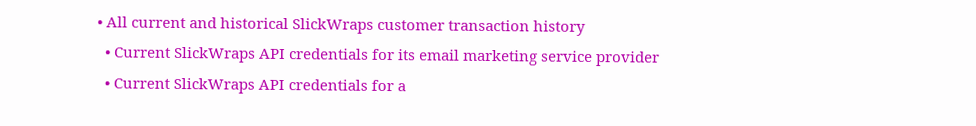• All current and historical SlickWraps customer transaction history
  • Current SlickWraps API credentials for its email marketing service provider
  • Current SlickWraps API credentials for a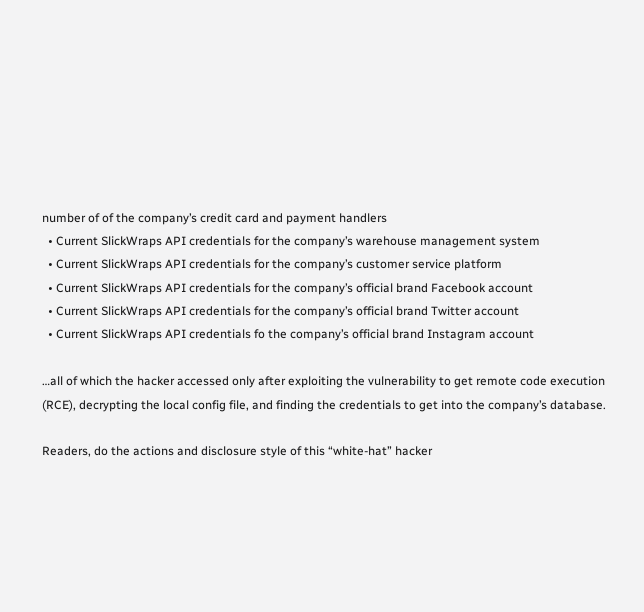number of of the company’s credit card and payment handlers
  • Current SlickWraps API credentials for the company’s warehouse management system
  • Current SlickWraps API credentials for the company’s customer service platform
  • Current SlickWraps API credentials for the company’s official brand Facebook account
  • Current SlickWraps API credentials for the company’s official brand Twitter account
  • Current SlickWraps API credentials fo the company’s official brand Instagram account

…all of which the hacker accessed only after exploiting the vulnerability to get remote code execution (RCE), decrypting the local config file, and finding the credentials to get into the company’s database.

Readers, do the actions and disclosure style of this “white-hat” hacker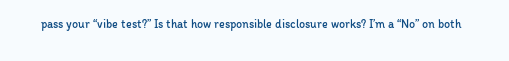pass your “vibe test?” Is that how responsible disclosure works? I’m a “No” on both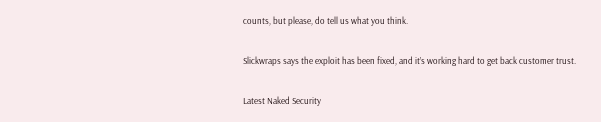counts, but please, do tell us what you think.

Slickwraps says the exploit has been fixed, and it’s working hard to get back customer trust.

Latest Naked Security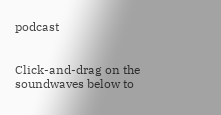podcast


Click-and-drag on the soundwaves below to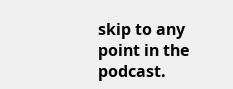skip to any point in the podcast.